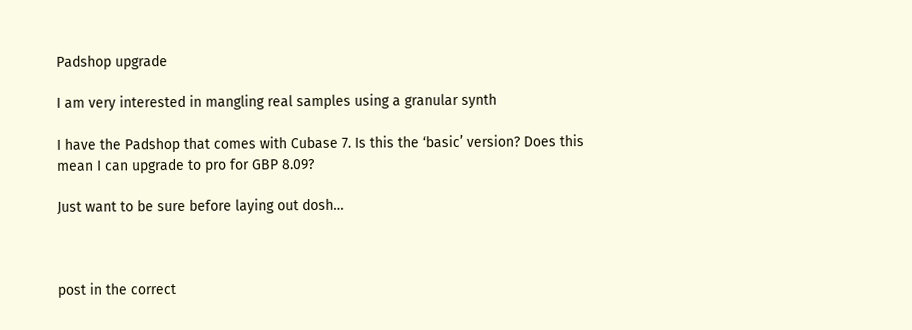Padshop upgrade

I am very interested in mangling real samples using a granular synth

I have the Padshop that comes with Cubase 7. Is this the ‘basic’ version? Does this mean I can upgrade to pro for GBP 8.09?

Just want to be sure before laying out dosh…



post in the correct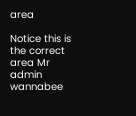area

Notice this is the correct area Mr admin wannabee